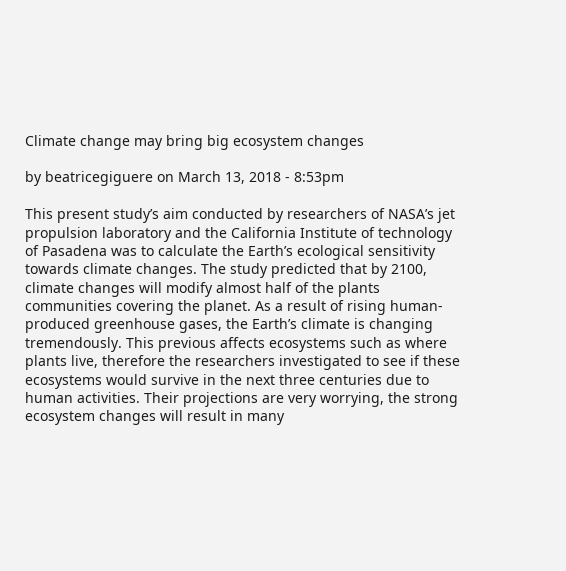Climate change may bring big ecosystem changes

by beatricegiguere on March 13, 2018 - 8:53pm

This present study’s aim conducted by researchers of NASA’s jet propulsion laboratory and the California Institute of technology of Pasadena was to calculate the Earth’s ecological sensitivity towards climate changes. The study predicted that by 2100, climate changes will modify almost half of the plants communities covering the planet. As a result of rising human-produced greenhouse gases, the Earth’s climate is changing tremendously. This previous affects ecosystems such as where plants live, therefore the researchers investigated to see if these ecosystems would survive in the next three centuries due to human activities. Their projections are very worrying, the strong ecosystem changes will result in many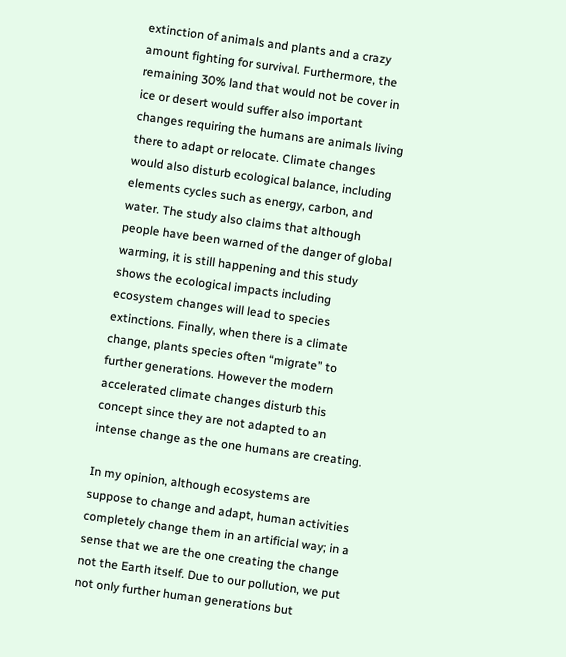extinction of animals and plants and a crazy amount fighting for survival. Furthermore, the remaining 30% land that would not be cover in ice or desert would suffer also important changes requiring the humans are animals living there to adapt or relocate. Climate changes would also disturb ecological balance, including elements cycles such as energy, carbon, and water. The study also claims that although people have been warned of the danger of global warming, it is still happening and this study shows the ecological impacts including ecosystem changes will lead to species extinctions. Finally, when there is a climate change, plants species often “migrate” to further generations. However the modern accelerated climate changes disturb this concept since they are not adapted to an intense change as the one humans are creating.

In my opinion, although ecosystems are suppose to change and adapt, human activities completely change them in an artificial way; in a sense that we are the one creating the change not the Earth itself. Due to our pollution, we put not only further human generations but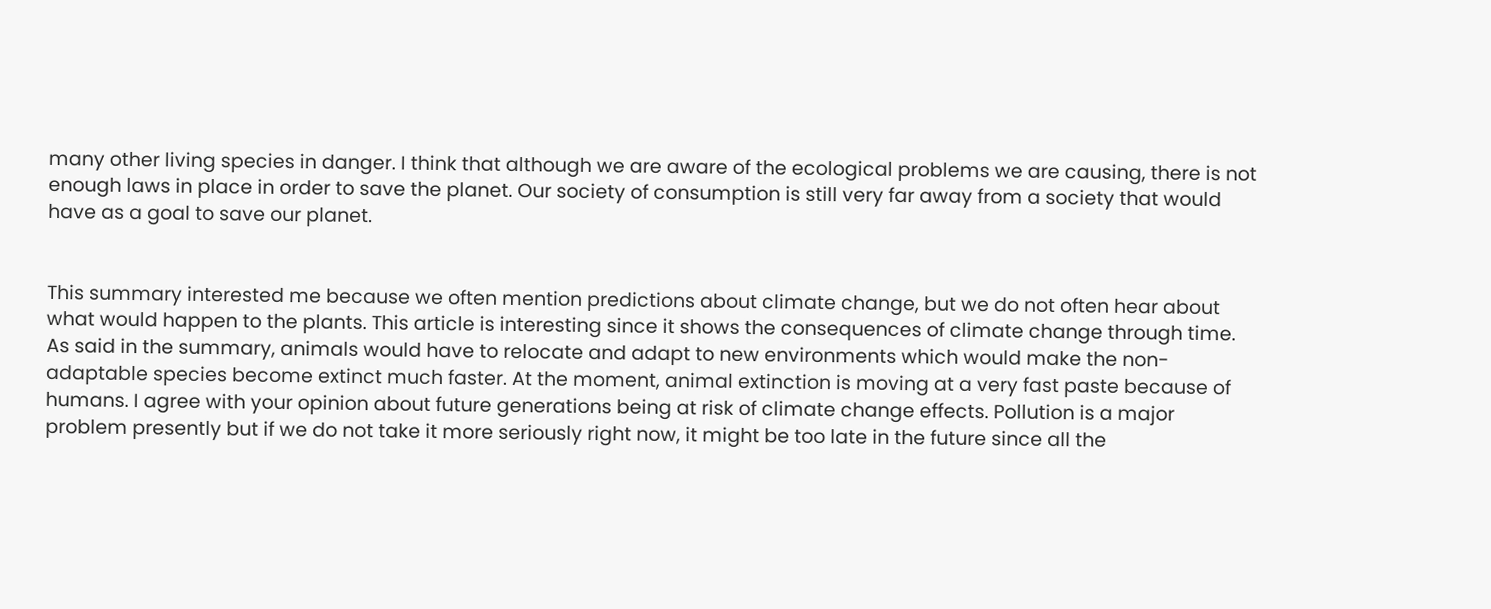many other living species in danger. I think that although we are aware of the ecological problems we are causing, there is not enough laws in place in order to save the planet. Our society of consumption is still very far away from a society that would have as a goal to save our planet.


This summary interested me because we often mention predictions about climate change, but we do not often hear about what would happen to the plants. This article is interesting since it shows the consequences of climate change through time. As said in the summary, animals would have to relocate and adapt to new environments which would make the non-adaptable species become extinct much faster. At the moment, animal extinction is moving at a very fast paste because of humans. I agree with your opinion about future generations being at risk of climate change effects. Pollution is a major problem presently but if we do not take it more seriously right now, it might be too late in the future since all the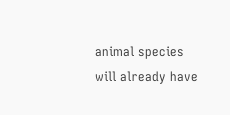animal species will already have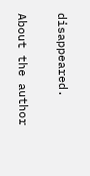disappeared.

About the author